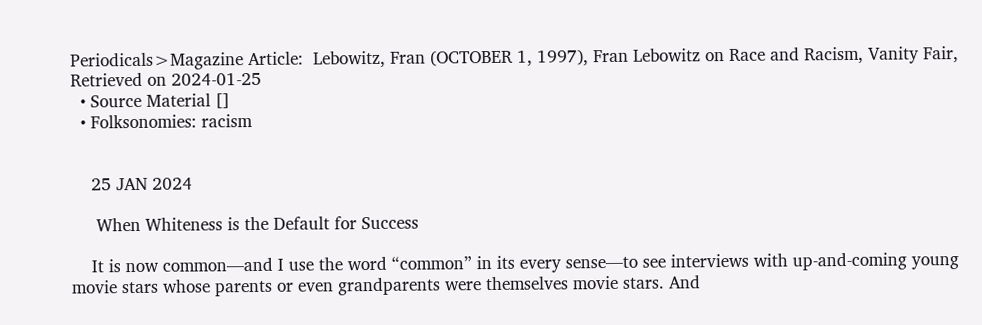Periodicals>Magazine Article:  Lebowitz, Fran (OCTOBER 1, 1997), Fran Lebowitz on Race and Racism, Vanity Fair, Retrieved on 2024-01-25
  • Source Material []
  • Folksonomies: racism


    25 JAN 2024

     When Whiteness is the Default for Success

    It is now common—and I use the word “common” in its every sense—to see interviews with up-and-coming young movie stars whose parents or even grandparents were themselves movie stars. And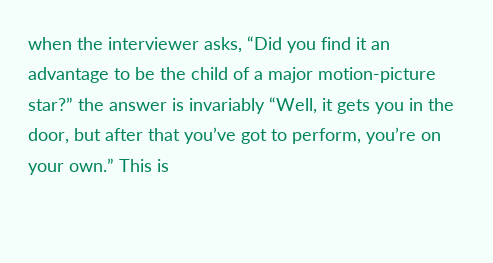when the interviewer asks, “Did you find it an advantage to be the child of a major motion-picture star?” the answer is invariably “Well, it gets you in the door, but after that you’ve got to perform, you’re on your own.” This is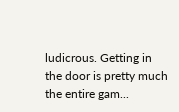ludicrous. Getting in the door is pretty much the entire gam...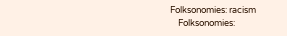Folksonomies: racism
    Folksonomies: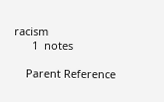racism
      1  notes

    Parent Reference